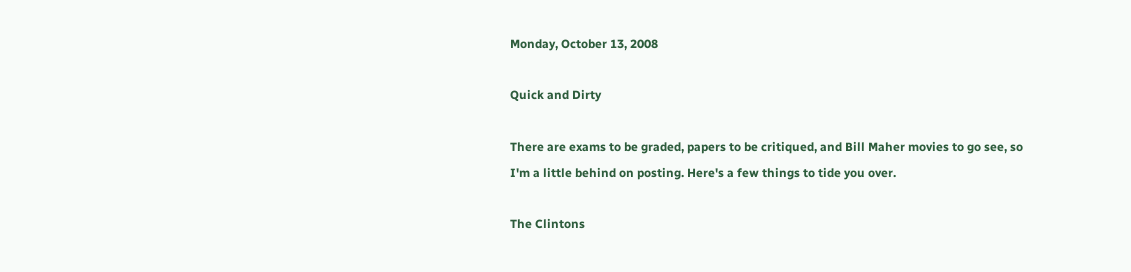Monday, October 13, 2008

Quick and Dirty

There are exams to be graded, papers to be critiqued, and Bill Maher movies to go see, so I'm a little behind on posting. Here's a few things to tide you over.

The Clintons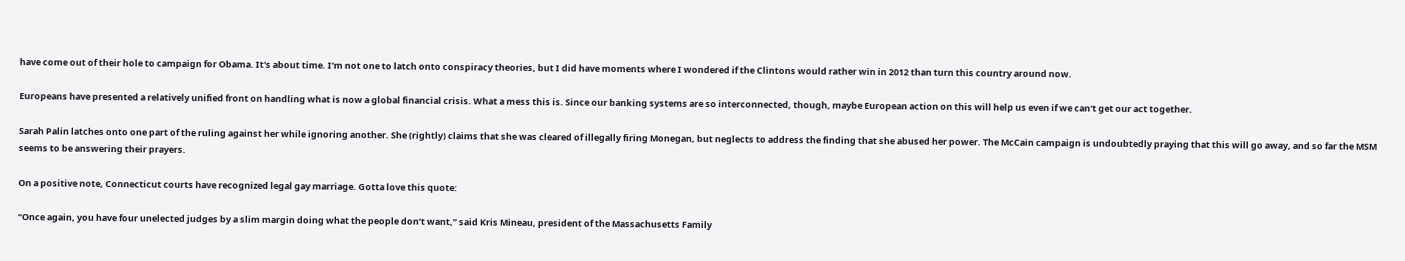have come out of their hole to campaign for Obama. It's about time. I'm not one to latch onto conspiracy theories, but I did have moments where I wondered if the Clintons would rather win in 2012 than turn this country around now.

Europeans have presented a relatively unified front on handling what is now a global financial crisis. What a mess this is. Since our banking systems are so interconnected, though, maybe European action on this will help us even if we can't get our act together.

Sarah Palin latches onto one part of the ruling against her while ignoring another. She (rightly) claims that she was cleared of illegally firing Monegan, but neglects to address the finding that she abused her power. The McCain campaign is undoubtedly praying that this will go away, and so far the MSM seems to be answering their prayers.

On a positive note, Connecticut courts have recognized legal gay marriage. Gotta love this quote:

“Once again, you have four unelected judges by a slim margin doing what the people don’t want,” said Kris Mineau, president of the Massachusetts Family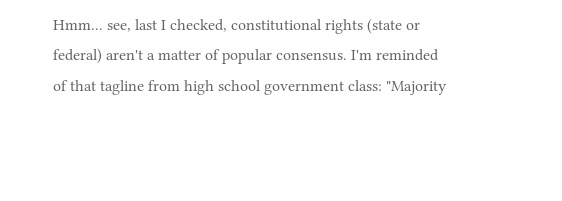Hmm... see, last I checked, constitutional rights (state or federal) aren't a matter of popular consensus. I'm reminded of that tagline from high school government class: "Majority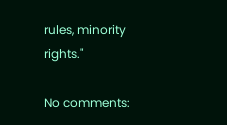rules, minority rights."

No comments: